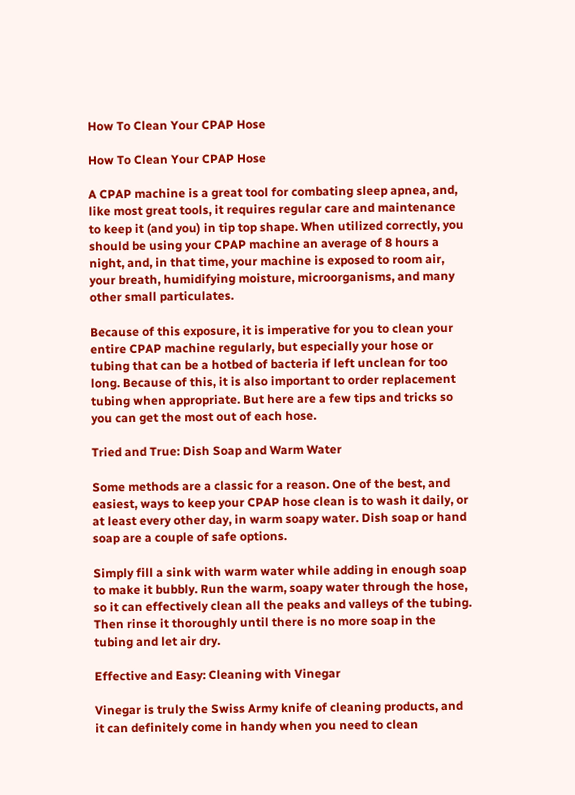How To Clean Your CPAP Hose

How To Clean Your CPAP Hose

A CPAP machine is a great tool for combating sleep apnea, and, like most great tools, it requires regular care and maintenance to keep it (and you) in tip top shape. When utilized correctly, you should be using your CPAP machine an average of 8 hours a night, and, in that time, your machine is exposed to room air, your breath, humidifying moisture, microorganisms, and many other small particulates.

Because of this exposure, it is imperative for you to clean your entire CPAP machine regularly, but especially your hose or tubing that can be a hotbed of bacteria if left unclean for too long. Because of this, it is also important to order replacement tubing when appropriate. But here are a few tips and tricks so you can get the most out of each hose.

Tried and True: Dish Soap and Warm Water

Some methods are a classic for a reason. One of the best, and easiest, ways to keep your CPAP hose clean is to wash it daily, or at least every other day, in warm soapy water. Dish soap or hand soap are a couple of safe options.

Simply fill a sink with warm water while adding in enough soap to make it bubbly. Run the warm, soapy water through the hose, so it can effectively clean all the peaks and valleys of the tubing. Then rinse it thoroughly until there is no more soap in the tubing and let air dry.

Effective and Easy: Cleaning with Vinegar

Vinegar is truly the Swiss Army knife of cleaning products, and it can definitely come in handy when you need to clean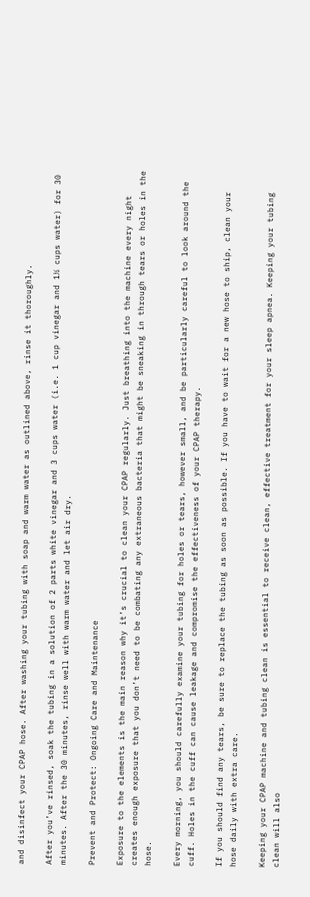and disinfect your CPAP hose. After washing your tubing with soap and warm water as outlined above, rinse it thoroughly.

After you’ve rinsed, soak the tubing in a solution of 2 parts white vinegar and 3 cups water (i.e. 1 cup vinegar and 1½ cups water) for 30 minutes. After the 30 minutes, rinse well with warm water and let air dry.

Prevent and Protect: Ongoing Care and Maintenance

Exposure to the elements is the main reason why it’s crucial to clean your CPAP regularly. Just breathing into the machine every night creates enough exposure that you don’t need to be combating any extraneous bacteria that might be sneaking in through tears or holes in the hose.

Every morning, you should carefully examine your tubing for holes or tears, however small, and be particularly careful to look around the cuff. Holes in the cuff can cause leakage and compromise the effectiveness of your CPAP therapy.

If you should find any tears, be sure to replace the tubing as soon as possible. If you have to wait for a new hose to ship, clean your hose daily with extra care.

Keeping your CPAP machine and tubing clean is essential to receive clean, effective treatment for your sleep apnea. Keeping your tubing clean will also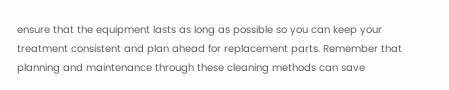ensure that the equipment lasts as long as possible so you can keep your treatment consistent and plan ahead for replacement parts. Remember that planning and maintenance through these cleaning methods can save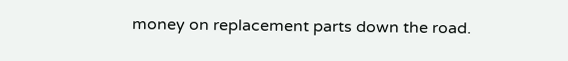money on replacement parts down the road.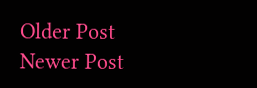Older Post Newer Post